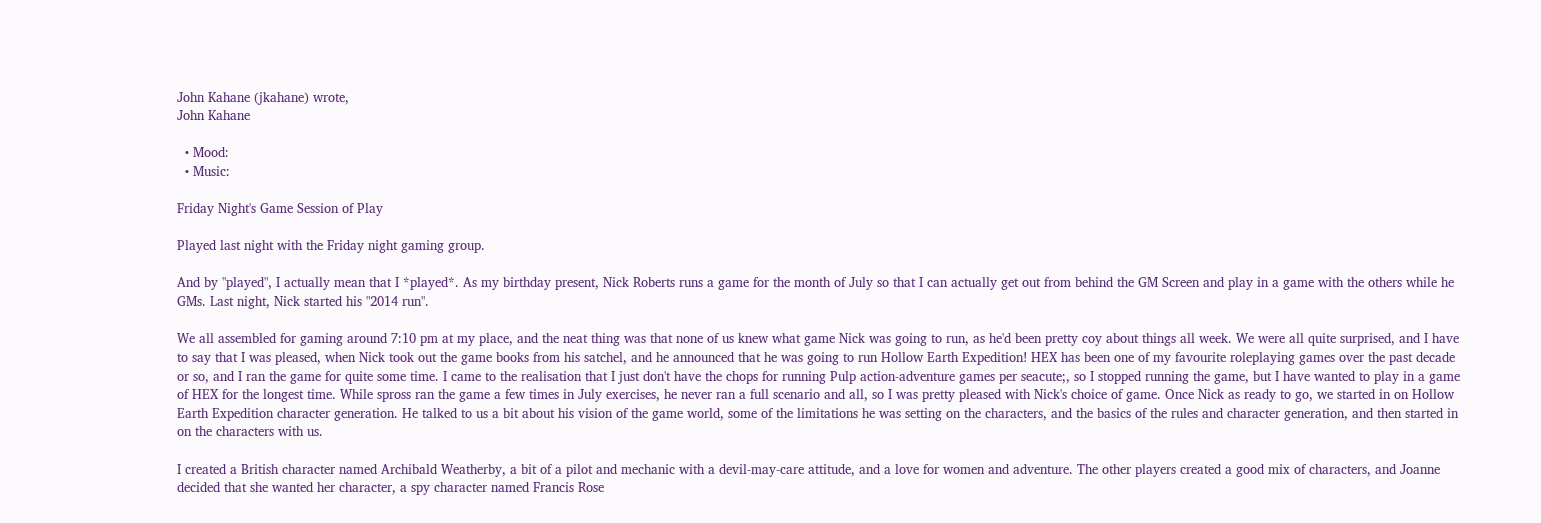John Kahane (jkahane) wrote,
John Kahane

  • Mood:
  • Music:

Friday Night's Game Session of Play

Played last night with the Friday night gaming group.

And by "played", I actually mean that I *played*. As my birthday present, Nick Roberts runs a game for the month of July so that I can actually get out from behind the GM Screen and play in a game with the others while he GMs. Last night, Nick started his "2014 run".

We all assembled for gaming around 7:10 pm at my place, and the neat thing was that none of us knew what game Nick was going to run, as he'd been pretty coy about things all week. We were all quite surprised, and I have to say that I was pleased, when Nick took out the game books from his satchel, and he announced that he was going to run Hollow Earth Expedition! HEX has been one of my favourite roleplaying games over the past decade or so, and I ran the game for quite some time. I came to the realisation that I just don't have the chops for running Pulp action-adventure games per seacute;, so I stopped running the game, but I have wanted to play in a game of HEX for the longest time. While spross ran the game a few times in July exercises, he never ran a full scenario and all, so I was pretty pleased with Nick's choice of game. Once Nick as ready to go, we started in on Hollow Earth Expedition character generation. He talked to us a bit about his vision of the game world, some of the limitations he was setting on the characters, and the basics of the rules and character generation, and then started in on the characters with us.

I created a British character named Archibald Weatherby, a bit of a pilot and mechanic with a devil-may-care attitude, and a love for women and adventure. The other players created a good mix of characters, and Joanne decided that she wanted her character, a spy character named Francis Rose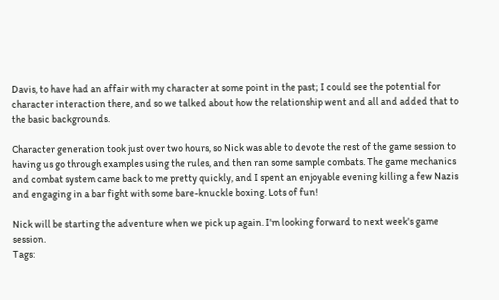Davis, to have had an affair with my character at some point in the past; I could see the potential for character interaction there, and so we talked about how the relationship went and all and added that to the basic backgrounds.

Character generation took just over two hours, so Nick was able to devote the rest of the game session to having us go through examples using the rules, and then ran some sample combats. The game mechanics and combat system came back to me pretty quickly, and I spent an enjoyable evening killing a few Nazis and engaging in a bar fight with some bare-knuckle boxing. Lots of fun!

Nick will be starting the adventure when we pick up again. I'm looking forward to next week's game session.
Tags: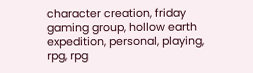character creation, friday gaming group, hollow earth expedition, personal, playing, rpg, rpg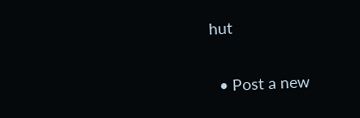hut

  • Post a new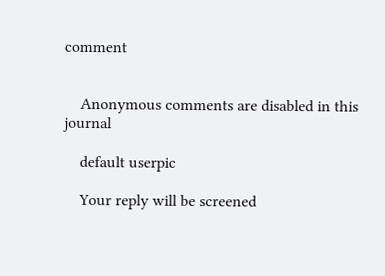comment


    Anonymous comments are disabled in this journal

    default userpic

    Your reply will be screened